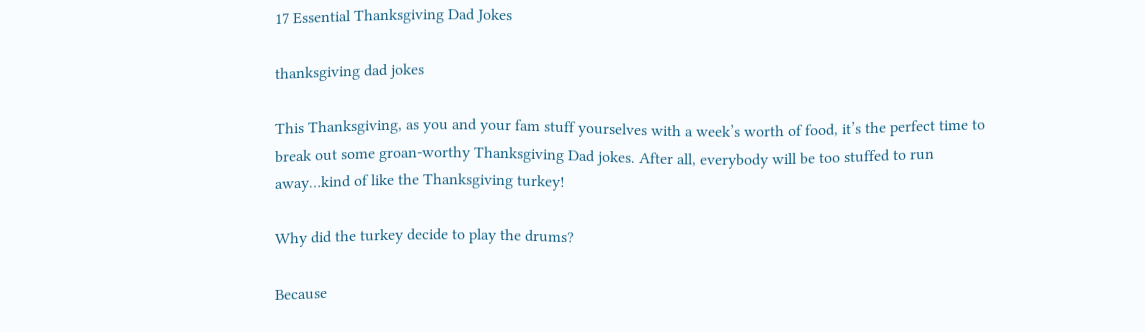17 Essential Thanksgiving Dad Jokes

thanksgiving dad jokes

This Thanksgiving, as you and your fam stuff yourselves with a week’s worth of food, it’s the perfect time to break out some groan-worthy Thanksgiving Dad jokes. After all, everybody will be too stuffed to run away…kind of like the Thanksgiving turkey!

Why did the turkey decide to play the drums?

Because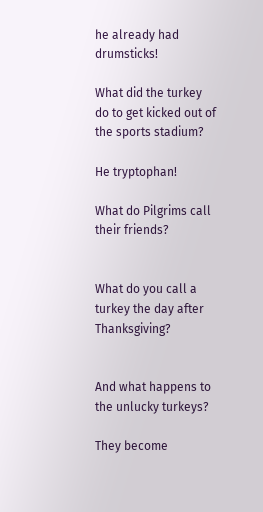he already had drumsticks!

What did the turkey do to get kicked out of the sports stadium?

He tryptophan!

What do Pilgrims call their friends?


What do you call a turkey the day after Thanksgiving?


And what happens to the unlucky turkeys?

They become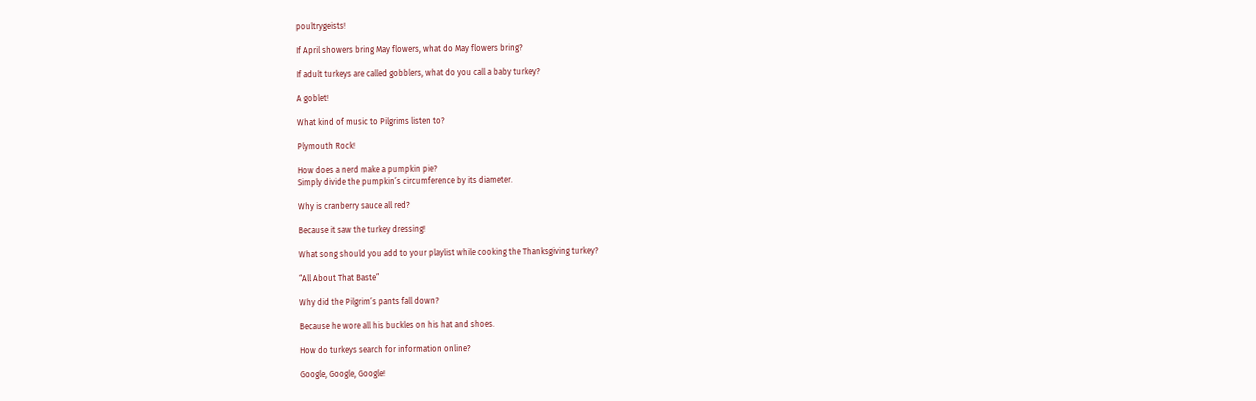poultrygeists!

If April showers bring May flowers, what do May flowers bring?

If adult turkeys are called gobblers, what do you call a baby turkey?

A goblet!

What kind of music to Pilgrims listen to?

Plymouth Rock!

How does a nerd make a pumpkin pie?
Simply divide the pumpkin’s circumference by its diameter.

Why is cranberry sauce all red?

Because it saw the turkey dressing!

What song should you add to your playlist while cooking the Thanksgiving turkey?

“All About That Baste”

Why did the Pilgrim’s pants fall down?

Because he wore all his buckles on his hat and shoes.

How do turkeys search for information online?

Google, Google, Google!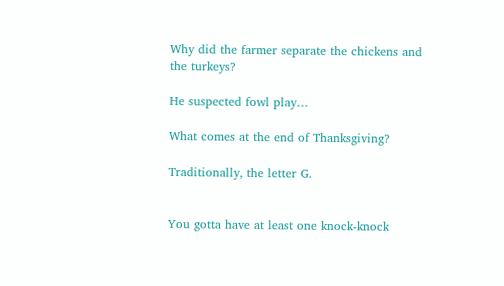Why did the farmer separate the chickens and the turkeys?

He suspected fowl play…

What comes at the end of Thanksgiving?

Traditionally, the letter G.


You gotta have at least one knock-knock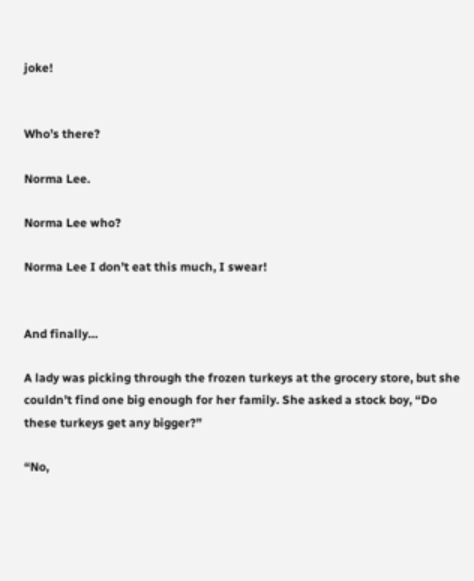joke!


Who’s there?

Norma Lee.

Norma Lee who?

Norma Lee I don’t eat this much, I swear!


And finally…

A lady was picking through the frozen turkeys at the grocery store, but she couldn’t find one big enough for her family. She asked a stock boy, “Do these turkeys get any bigger?”

“No,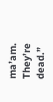ma’am. They’re dead.”